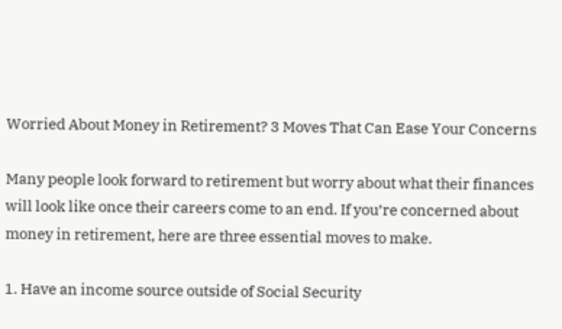Worried About Money in Retirement? 3 Moves That Can Ease Your Concerns

Many people look forward to retirement but worry about what their finances will look like once their careers come to an end. If you’re concerned about money in retirement, here are three essential moves to make.

1. Have an income source outside of Social Security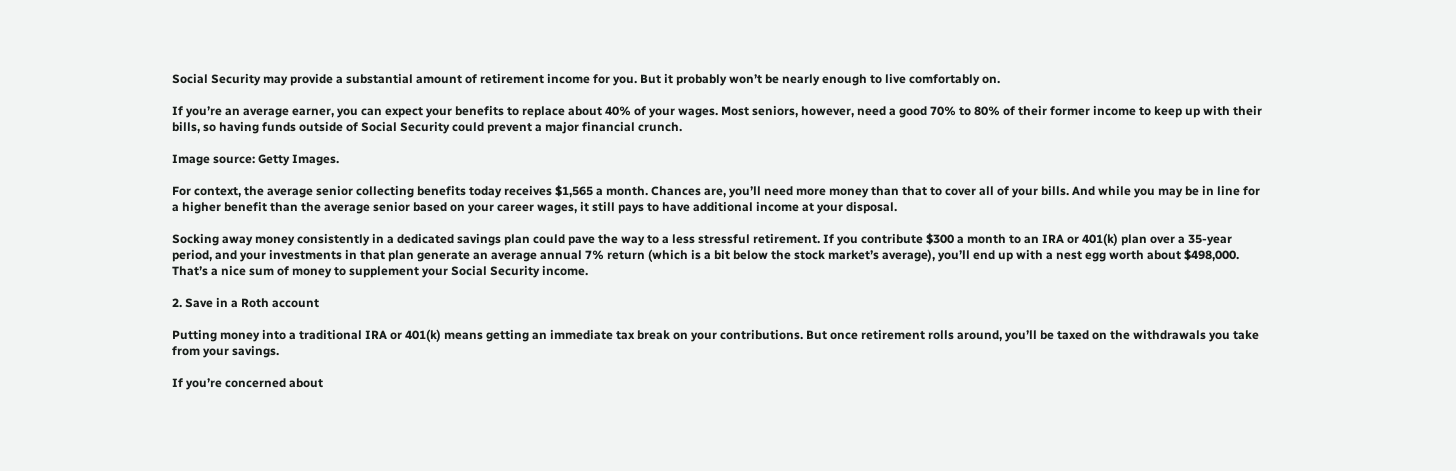Social Security may provide a substantial amount of retirement income for you. But it probably won’t be nearly enough to live comfortably on.

If you’re an average earner, you can expect your benefits to replace about 40% of your wages. Most seniors, however, need a good 70% to 80% of their former income to keep up with their bills, so having funds outside of Social Security could prevent a major financial crunch.

Image source: Getty Images.

For context, the average senior collecting benefits today receives $1,565 a month. Chances are, you’ll need more money than that to cover all of your bills. And while you may be in line for a higher benefit than the average senior based on your career wages, it still pays to have additional income at your disposal.

Socking away money consistently in a dedicated savings plan could pave the way to a less stressful retirement. If you contribute $300 a month to an IRA or 401(k) plan over a 35-year period, and your investments in that plan generate an average annual 7% return (which is a bit below the stock market’s average), you’ll end up with a nest egg worth about $498,000. That’s a nice sum of money to supplement your Social Security income.

2. Save in a Roth account

Putting money into a traditional IRA or 401(k) means getting an immediate tax break on your contributions. But once retirement rolls around, you’ll be taxed on the withdrawals you take from your savings.

If you’re concerned about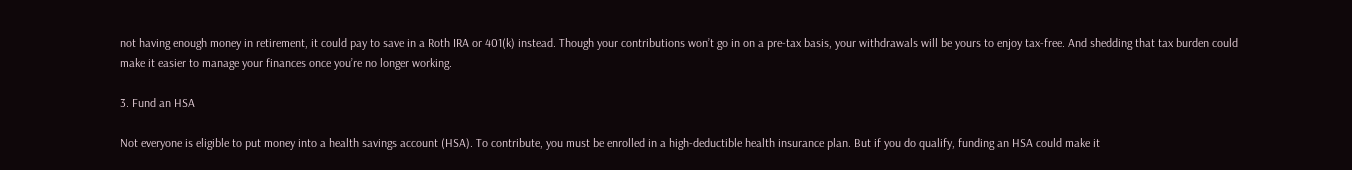not having enough money in retirement, it could pay to save in a Roth IRA or 401(k) instead. Though your contributions won’t go in on a pre-tax basis, your withdrawals will be yours to enjoy tax-free. And shedding that tax burden could make it easier to manage your finances once you’re no longer working.

3. Fund an HSA

Not everyone is eligible to put money into a health savings account (HSA). To contribute, you must be enrolled in a high-deductible health insurance plan. But if you do qualify, funding an HSA could make it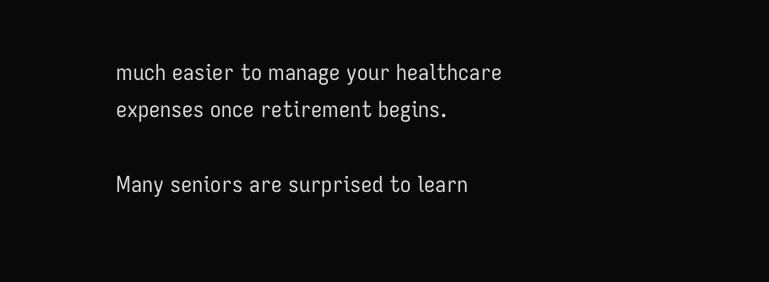much easier to manage your healthcare expenses once retirement begins.

Many seniors are surprised to learn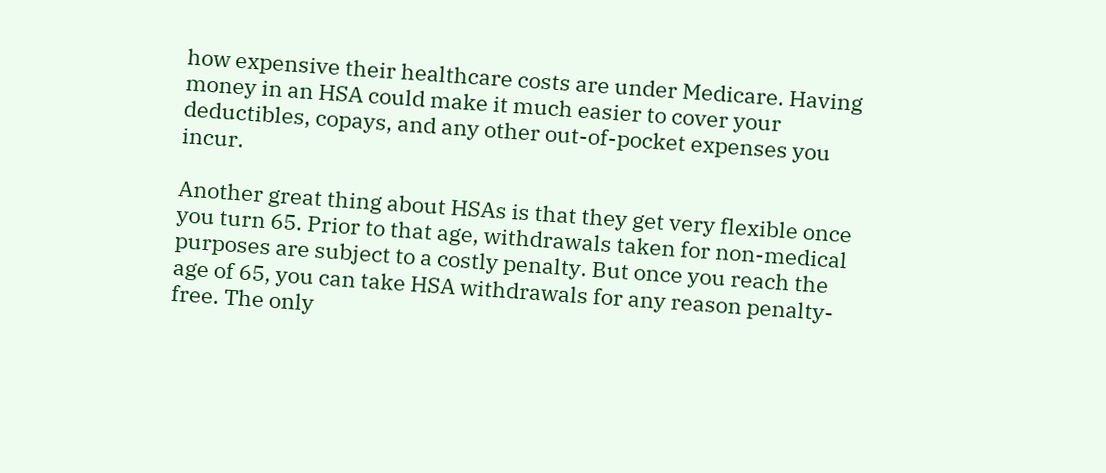how expensive their healthcare costs are under Medicare. Having money in an HSA could make it much easier to cover your deductibles, copays, and any other out-of-pocket expenses you incur.

Another great thing about HSAs is that they get very flexible once you turn 65. Prior to that age, withdrawals taken for non-medical purposes are subject to a costly penalty. But once you reach the age of 65, you can take HSA withdrawals for any reason penalty-free. The only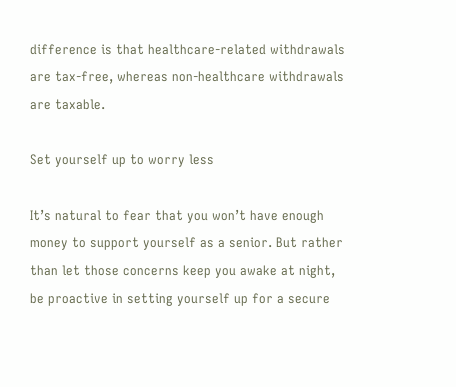difference is that healthcare-related withdrawals are tax-free, whereas non-healthcare withdrawals are taxable.

Set yourself up to worry less

It’s natural to fear that you won’t have enough money to support yourself as a senior. But rather than let those concerns keep you awake at night, be proactive in setting yourself up for a secure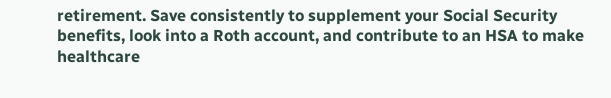retirement. Save consistently to supplement your Social Security benefits, look into a Roth account, and contribute to an HSA to make healthcare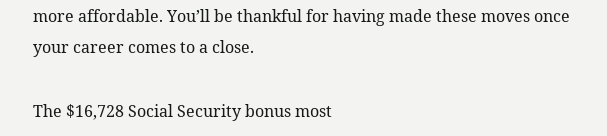more affordable. You’ll be thankful for having made these moves once your career comes to a close.

The $16,728 Social Security bonus most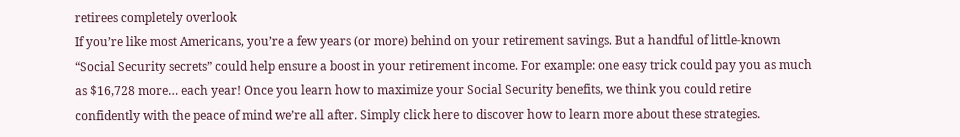retirees completely overlook
If you’re like most Americans, you’re a few years (or more) behind on your retirement savings. But a handful of little-known “Social Security secrets” could help ensure a boost in your retirement income. For example: one easy trick could pay you as much as $16,728 more… each year! Once you learn how to maximize your Social Security benefits, we think you could retire confidently with the peace of mind we’re all after. Simply click here to discover how to learn more about these strategies.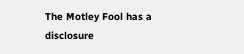The Motley Fool has a disclosure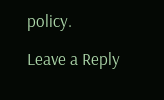policy.

Leave a Reply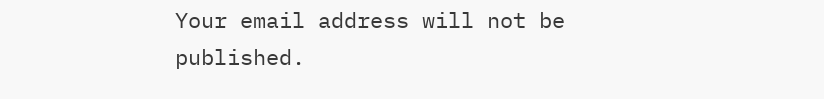Your email address will not be published.